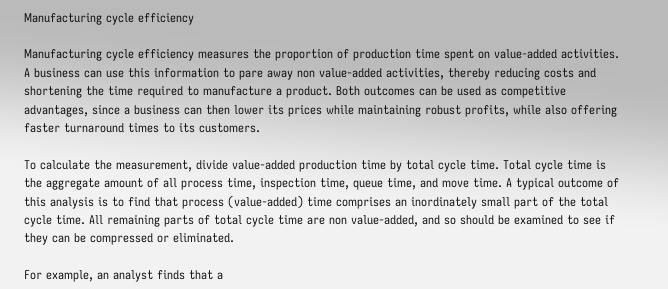Manufacturing cycle efficiency

Manufacturing cycle efficiency measures the proportion of production time spent on value-added activities. A business can use this information to pare away non value-added activities, thereby reducing costs and shortening the time required to manufacture a product. Both outcomes can be used as competitive advantages, since a business can then lower its prices while maintaining robust profits, while also offering faster turnaround times to its customers.

To calculate the measurement, divide value-added production time by total cycle time. Total cycle time is the aggregate amount of all process time, inspection time, queue time, and move time. A typical outcome of this analysis is to find that process (value-added) time comprises an inordinately small part of the total cycle time. All remaining parts of total cycle time are non value-added, and so should be examined to see if they can be compressed or eliminated.

For example, an analyst finds that a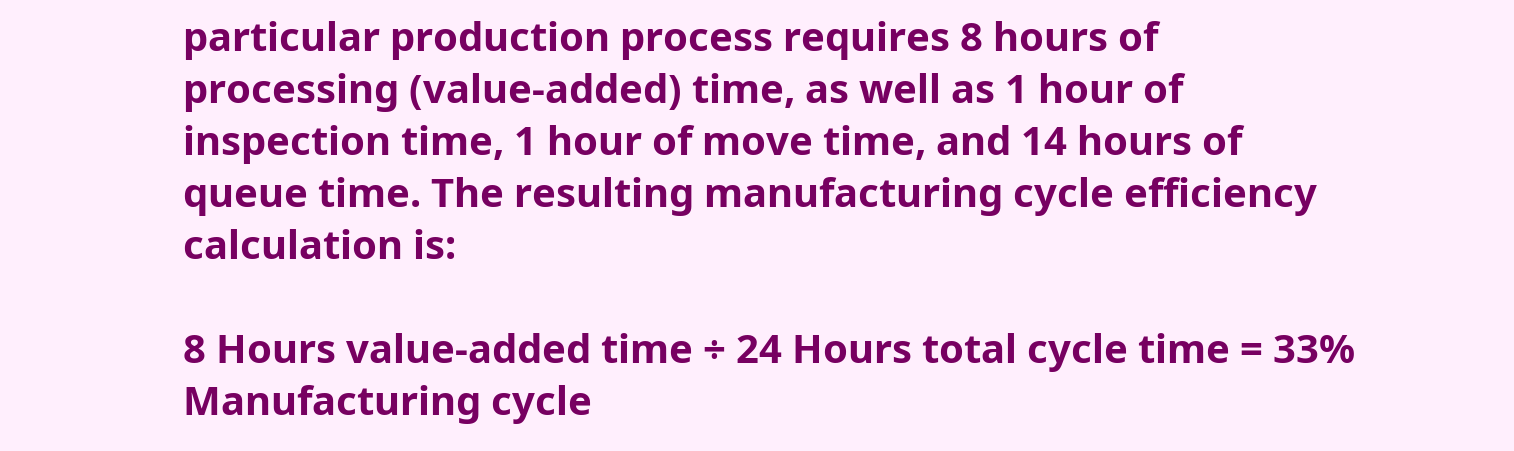particular production process requires 8 hours of processing (value-added) time, as well as 1 hour of inspection time, 1 hour of move time, and 14 hours of queue time. The resulting manufacturing cycle efficiency calculation is:

8 Hours value-added time ÷ 24 Hours total cycle time = 33% Manufacturing cycle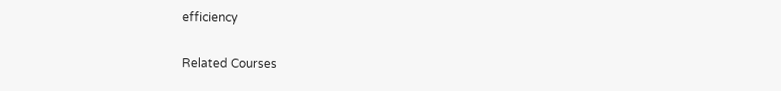efficiency

Related Courses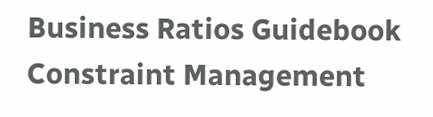Business Ratios Guidebook
Constraint Management